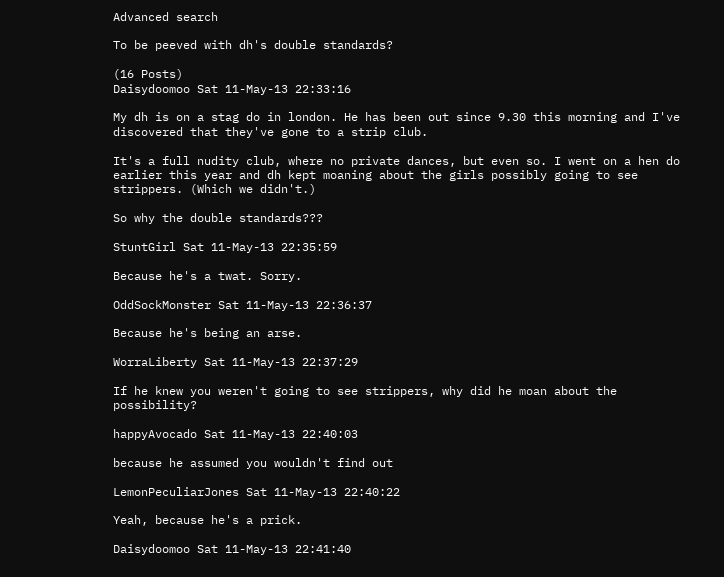Advanced search

To be peeved with dh's double standards?

(16 Posts)
Daisydoomoo Sat 11-May-13 22:33:16

My dh is on a stag do in london. He has been out since 9.30 this morning and I've discovered that they've gone to a strip club.

It's a full nudity club, where no private dances, but even so. I went on a hen do earlier this year and dh kept moaning about the girls possibly going to see strippers. (Which we didn't.)

So why the double standards???

StuntGirl Sat 11-May-13 22:35:59

Because he's a twat. Sorry.

OddSockMonster Sat 11-May-13 22:36:37

Because he's being an arse.

WorraLiberty Sat 11-May-13 22:37:29

If he knew you weren't going to see strippers, why did he moan about the possibility?

happyAvocado Sat 11-May-13 22:40:03

because he assumed you wouldn't find out

LemonPeculiarJones Sat 11-May-13 22:40:22

Yeah, because he's a prick.

Daisydoomoo Sat 11-May-13 22:41:40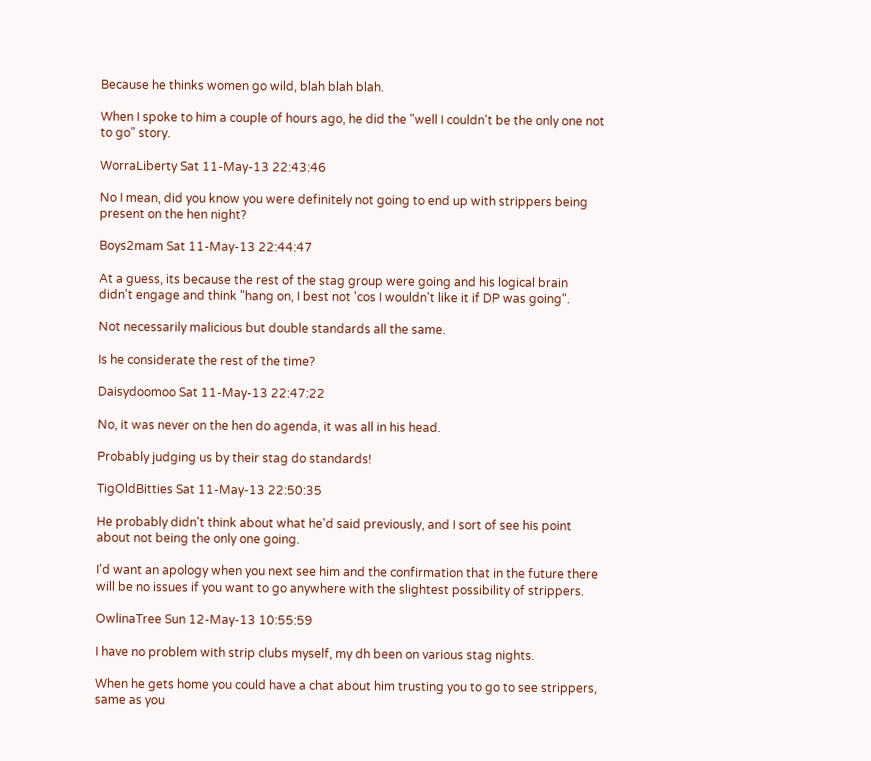Because he thinks women go wild, blah blah blah.

When I spoke to him a couple of hours ago, he did the "well I couldn't be the only one not to go" story.

WorraLiberty Sat 11-May-13 22:43:46

No I mean, did you know you were definitely not going to end up with strippers being present on the hen night?

Boys2mam Sat 11-May-13 22:44:47

At a guess, its because the rest of the stag group were going and his logical brain didn't engage and think "hang on, I best not 'cos I wouldn't like it if DP was going".

Not necessarily malicious but double standards all the same.

Is he considerate the rest of the time?

Daisydoomoo Sat 11-May-13 22:47:22

No, it was never on the hen do agenda, it was all in his head.

Probably judging us by their stag do standards!

TigOldBitties Sat 11-May-13 22:50:35

He probably didn't think about what he'd said previously, and I sort of see his point about not being the only one going.

I'd want an apology when you next see him and the confirmation that in the future there will be no issues if you want to go anywhere with the slightest possibility of strippers.

OwlinaTree Sun 12-May-13 10:55:59

I have no problem with strip clubs myself, my dh been on various stag nights.

When he gets home you could have a chat about him trusting you to go to see strippers, same as you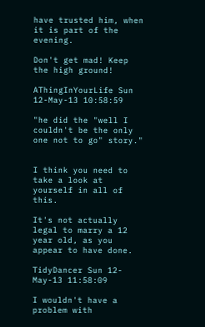have trusted him, when it is part of the evening.

Don't get mad! Keep the high ground!

AThingInYourLife Sun 12-May-13 10:58:59

"he did the "well I couldn't be the only one not to go" story."


I think you need to take a look at yourself in all of this.

It's not actually legal to marry a 12 year old, as you appear to have done.

TidyDancer Sun 12-May-13 11:58:09

I wouldn't have a problem with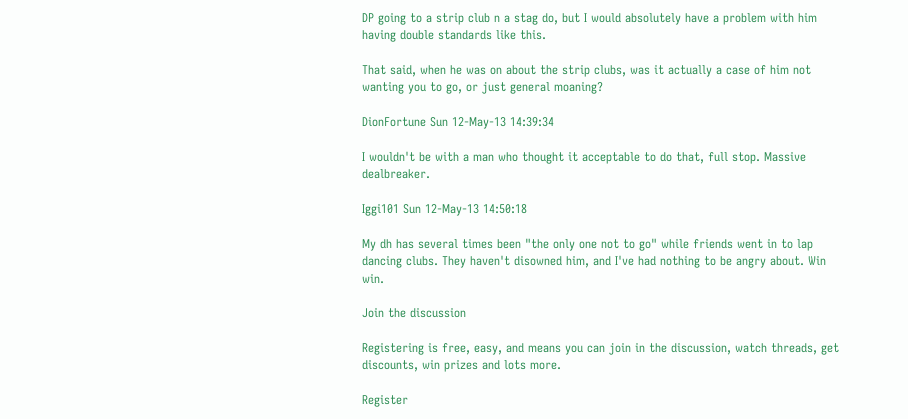DP going to a strip club n a stag do, but I would absolutely have a problem with him having double standards like this.

That said, when he was on about the strip clubs, was it actually a case of him not wanting you to go, or just general moaning?

DionFortune Sun 12-May-13 14:39:34

I wouldn't be with a man who thought it acceptable to do that, full stop. Massive dealbreaker.

Iggi101 Sun 12-May-13 14:50:18

My dh has several times been "the only one not to go" while friends went in to lap dancing clubs. They haven't disowned him, and I've had nothing to be angry about. Win win.

Join the discussion

Registering is free, easy, and means you can join in the discussion, watch threads, get discounts, win prizes and lots more.

Register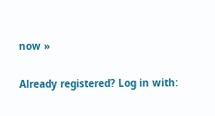now »

Already registered? Log in with: